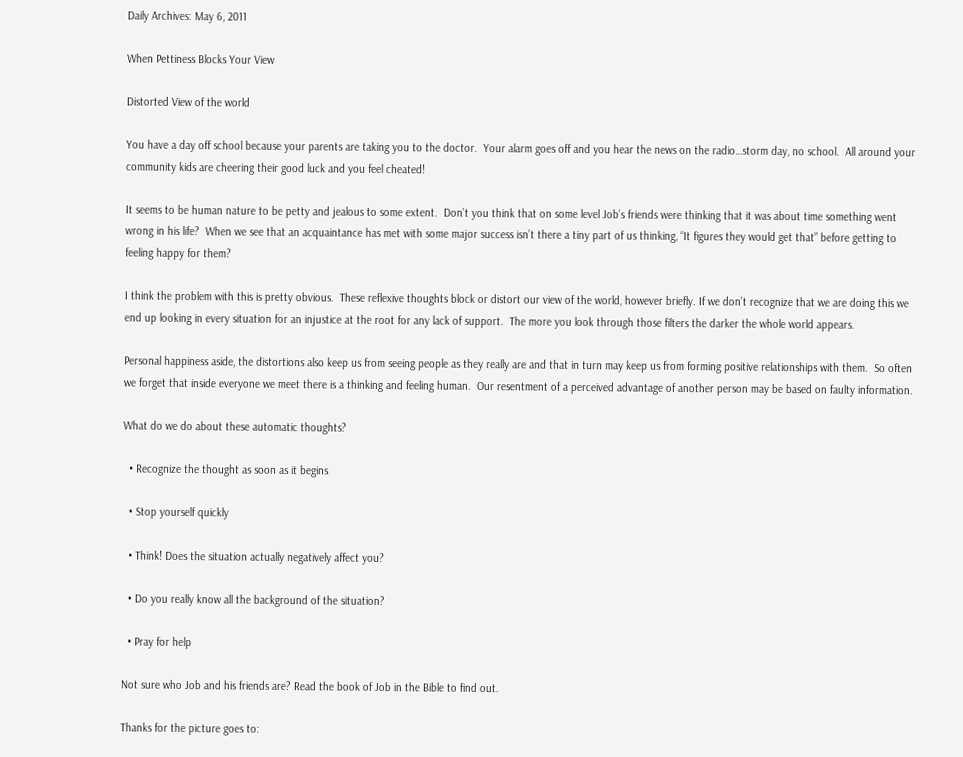Daily Archives: May 6, 2011

When Pettiness Blocks Your View

Distorted View of the world

You have a day off school because your parents are taking you to the doctor.  Your alarm goes off and you hear the news on the radio…storm day, no school.  All around your community kids are cheering their good luck and you feel cheated!

It seems to be human nature to be petty and jealous to some extent.  Don’t you think that on some level Job’s friends were thinking that it was about time something went wrong in his life?  When we see that an acquaintance has met with some major success isn’t there a tiny part of us thinking, “It figures they would get that” before getting to feeling happy for them?

I think the problem with this is pretty obvious.  These reflexive thoughts block or distort our view of the world, however briefly. If we don’t recognize that we are doing this we end up looking in every situation for an injustice at the root for any lack of support.  The more you look through those filters the darker the whole world appears.

Personal happiness aside, the distortions also keep us from seeing people as they really are and that in turn may keep us from forming positive relationships with them.  So often we forget that inside everyone we meet there is a thinking and feeling human.  Our resentment of a perceived advantage of another person may be based on faulty information.

What do we do about these automatic thoughts?

  • Recognize the thought as soon as it begins

  • Stop yourself quickly

  • Think! Does the situation actually negatively affect you?

  • Do you really know all the background of the situation?

  • Pray for help

Not sure who Job and his friends are? Read the book of Job in the Bible to find out.

Thanks for the picture goes to: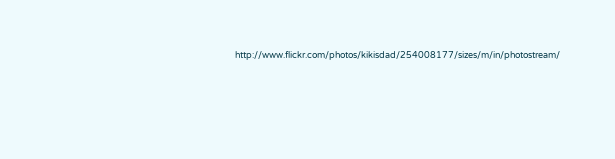http://www.flickr.com/photos/kikisdad/254008177/sizes/m/in/photostream/